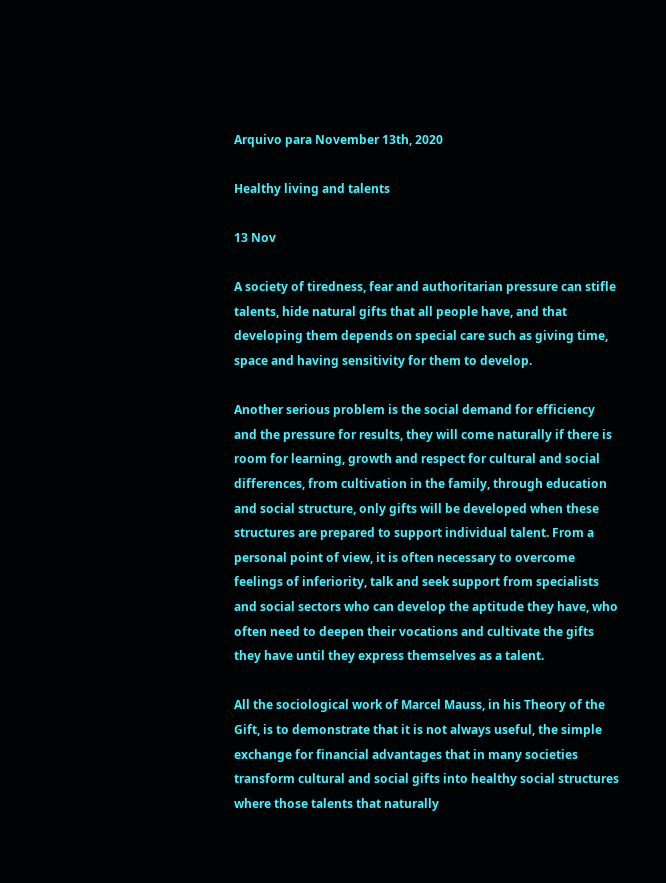Arquivo para November 13th, 2020

Healthy living and talents

13 Nov

A society of tiredness, fear and authoritarian pressure can stifle talents, hide natural gifts that all people have, and that developing them depends on special care such as giving time, space and having sensitivity for them to develop.

Another serious problem is the social demand for efficiency and the pressure for results, they will come naturally if there is room for learning, growth and respect for cultural and social differences, from cultivation in the family, through education and social structure, only gifts will be developed when these structures are prepared to support individual talent. From a personal point of view, it is often necessary to overcome feelings of inferiority, talk and seek support from specialists and social sectors who can develop the aptitude they have, who often need to deepen their vocations and cultivate the gifts they have until they express themselves as a talent.

All the sociological work of Marcel Mauss, in his Theory of the Gift, is to demonstrate that it is not always useful, the simple exchange for financial advantages that in many societies transform cultural and social gifts into healthy social structures where those talents that naturally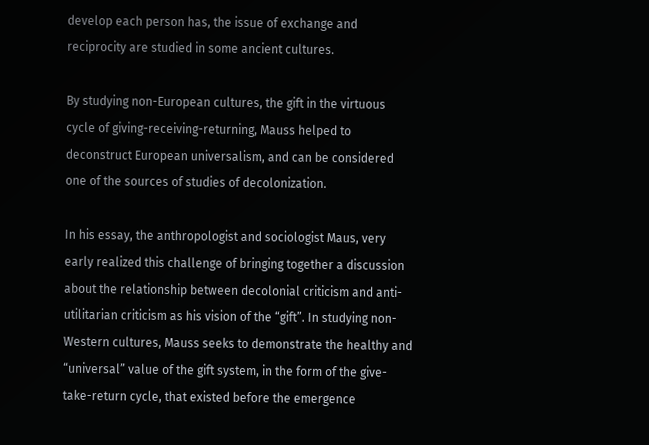develop each person has, the issue of exchange and reciprocity are studied in some ancient cultures.

By studying non-European cultures, the gift in the virtuous cycle of giving-receiving-returning, Mauss helped to deconstruct European universalism, and can be considered one of the sources of studies of decolonization.

In his essay, the anthropologist and sociologist Maus, very early realized this challenge of bringing together a discussion about the relationship between decolonial criticism and anti-utilitarian criticism as his vision of the “gift”. In studying non-Western cultures, Mauss seeks to demonstrate the healthy and “universal” value of the gift system, in the form of the give-take-return cycle, that existed before the emergence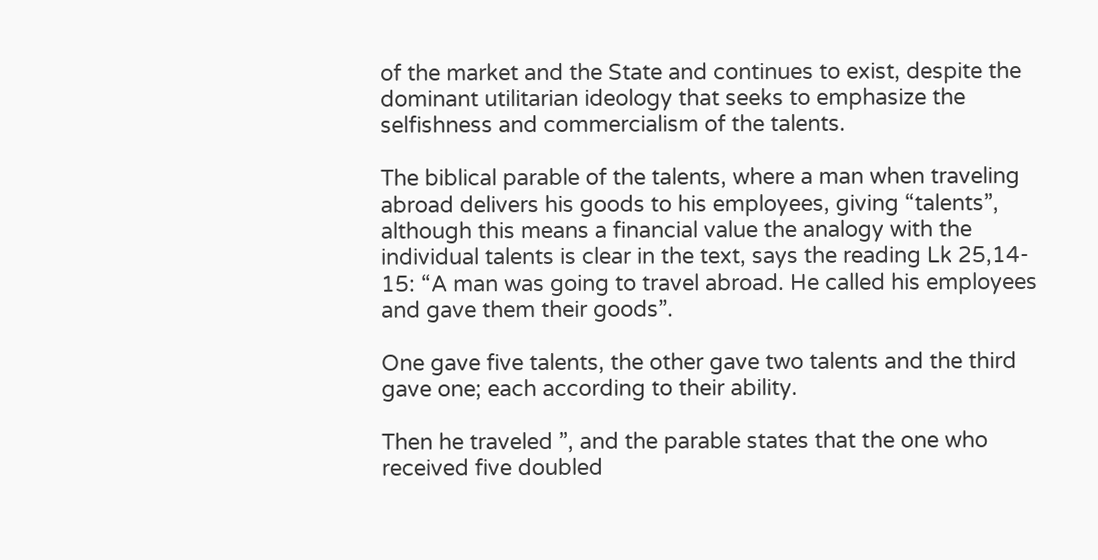of the market and the State and continues to exist, despite the dominant utilitarian ideology that seeks to emphasize the selfishness and commercialism of the talents.

The biblical parable of the talents, where a man when traveling abroad delivers his goods to his employees, giving “talents”, although this means a financial value the analogy with the individual talents is clear in the text, says the reading Lk 25,14- 15: “A man was going to travel abroad. He called his employees and gave them their goods”.

One gave five talents, the other gave two talents and the third gave one; each according to their ability.

Then he traveled ”, and the parable states that the one who received five doubled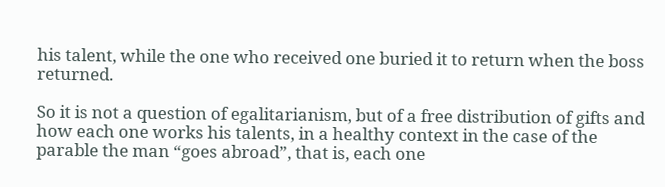his talent, while the one who received one buried it to return when the boss returned.

So it is not a question of egalitarianism, but of a free distribution of gifts and how each one works his talents, in a healthy context in the case of the parable the man “goes abroad”, that is, each one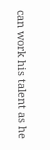can work his talent as he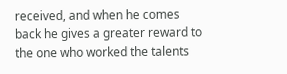received, and when he comes back he gives a greater reward to the one who worked the talents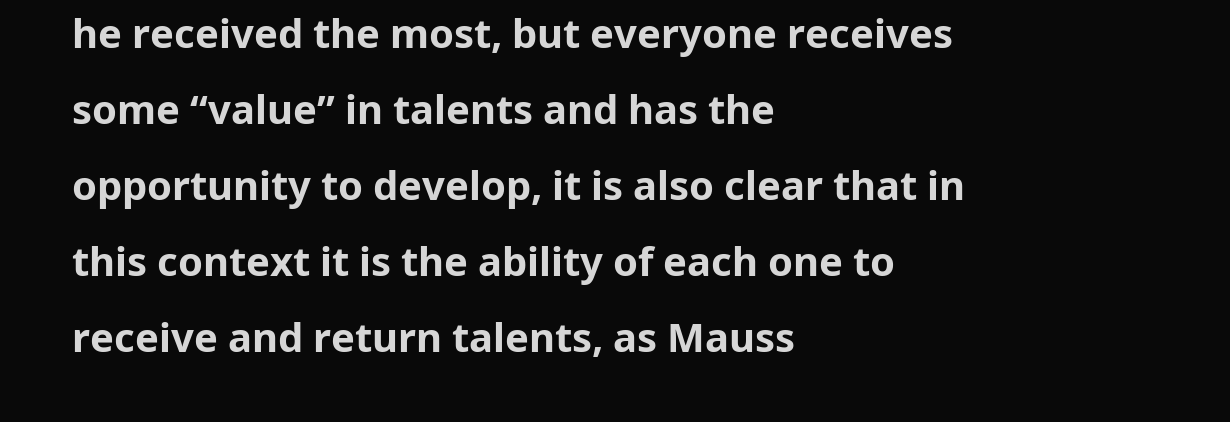he received the most, but everyone receives some “value” in talents and has the opportunity to develop, it is also clear that in this context it is the ability of each one to receive and return talents, as Mauss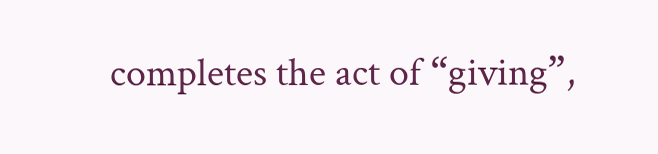completes the act of “giving”,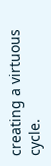creating a virtuous cycle.